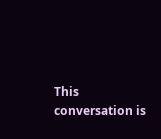This conversation is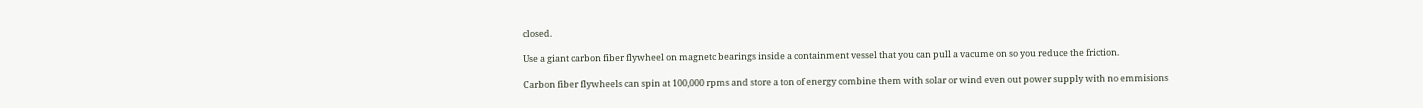closed.

Use a giant carbon fiber flywheel on magnetc bearings inside a containment vessel that you can pull a vacume on so you reduce the friction.

Carbon fiber flywheels can spin at 100,000 rpms and store a ton of energy combine them with solar or wind even out power supply with no emmisions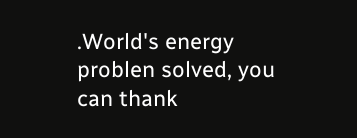.World's energy problen solved, you can thank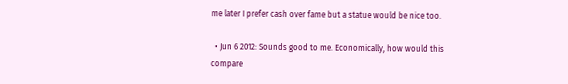me later I prefer cash over fame but a statue would be nice too.

  • Jun 6 2012: Sounds good to me. Economically, how would this compare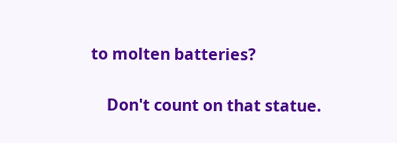to molten batteries?

    Don't count on that statue.